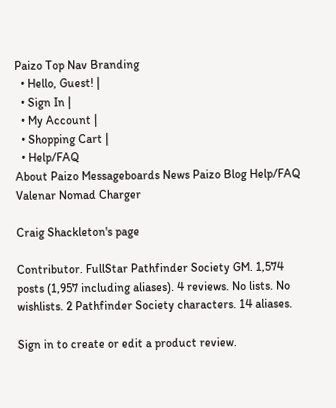Paizo Top Nav Branding
  • Hello, Guest! |
  • Sign In |
  • My Account |
  • Shopping Cart |
  • Help/FAQ
About Paizo Messageboards News Paizo Blog Help/FAQ
Valenar Nomad Charger

Craig Shackleton's page

Contributor. FullStar Pathfinder Society GM. 1,574 posts (1,957 including aliases). 4 reviews. No lists. No wishlists. 2 Pathfinder Society characters. 14 aliases.

Sign in to create or edit a product review.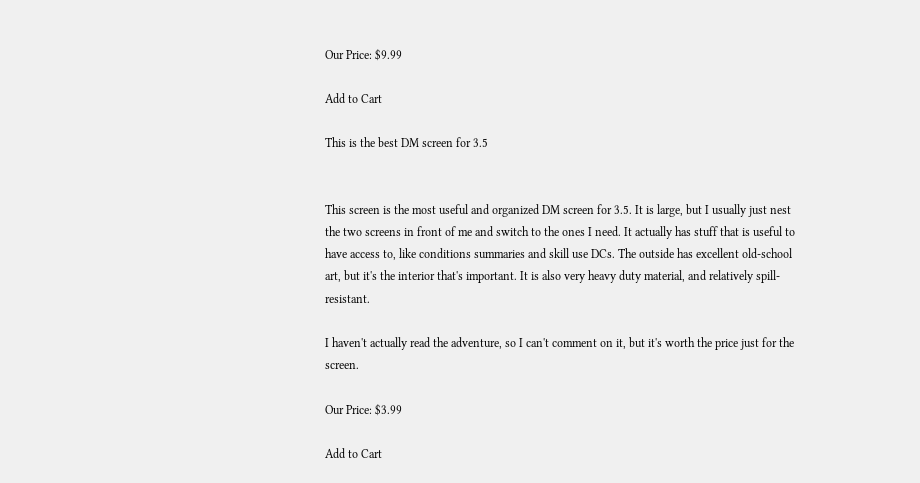Our Price: $9.99

Add to Cart

This is the best DM screen for 3.5


This screen is the most useful and organized DM screen for 3.5. It is large, but I usually just nest the two screens in front of me and switch to the ones I need. It actually has stuff that is useful to have access to, like conditions summaries and skill use DCs. The outside has excellent old-school art, but it's the interior that's important. It is also very heavy duty material, and relatively spill-resistant.

I haven't actually read the adventure, so I can't comment on it, but it's worth the price just for the screen.

Our Price: $3.99

Add to Cart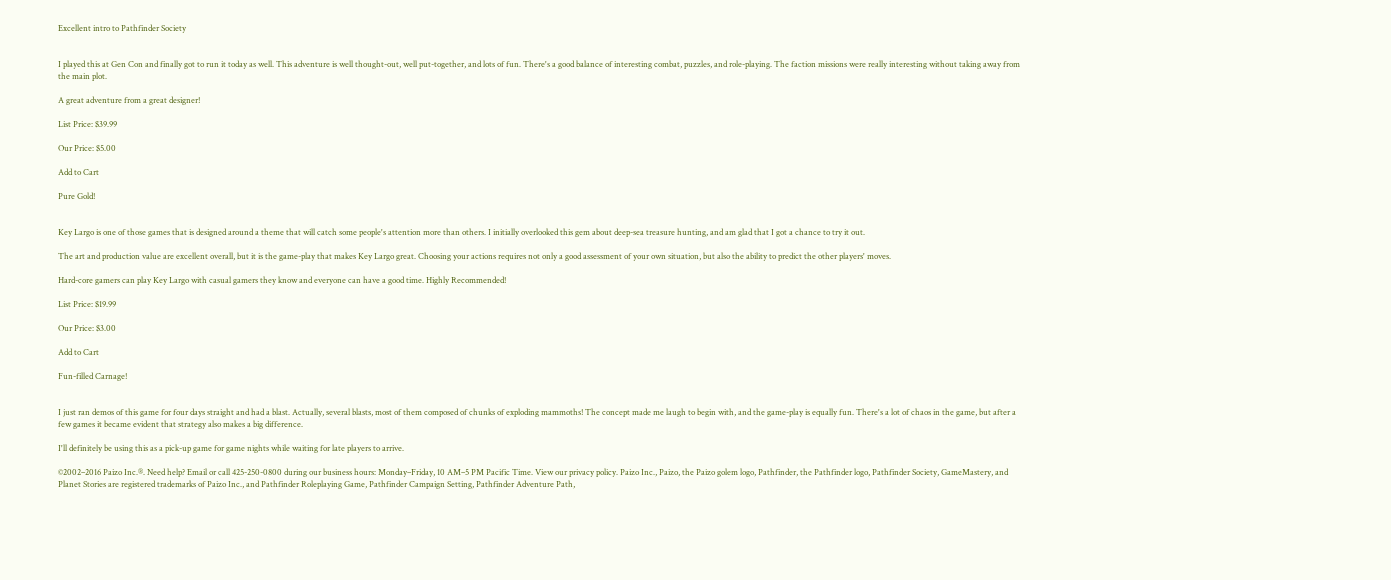Excellent intro to Pathfinder Society


I played this at Gen Con and finally got to run it today as well. This adventure is well thought-out, well put-together, and lots of fun. There's a good balance of interesting combat, puzzles, and role-playing. The faction missions were really interesting without taking away from the main plot.

A great adventure from a great designer!

List Price: $39.99

Our Price: $5.00

Add to Cart

Pure Gold!


Key Largo is one of those games that is designed around a theme that will catch some people's attention more than others. I initially overlooked this gem about deep-sea treasure hunting, and am glad that I got a chance to try it out.

The art and production value are excellent overall, but it is the game-play that makes Key Largo great. Choosing your actions requires not only a good assessment of your own situation, but also the ability to predict the other players' moves.

Hard-core gamers can play Key Largo with casual gamers they know and everyone can have a good time. Highly Recommended!

List Price: $19.99

Our Price: $3.00

Add to Cart

Fun-filled Carnage!


I just ran demos of this game for four days straight and had a blast. Actually, several blasts, most of them composed of chunks of exploding mammoths! The concept made me laugh to begin with, and the game-play is equally fun. There's a lot of chaos in the game, but after a few games it became evident that strategy also makes a big difference.

I'll definitely be using this as a pick-up game for game nights while waiting for late players to arrive.

©2002–2016 Paizo Inc.®. Need help? Email or call 425-250-0800 during our business hours: Monday–Friday, 10 AM–5 PM Pacific Time. View our privacy policy. Paizo Inc., Paizo, the Paizo golem logo, Pathfinder, the Pathfinder logo, Pathfinder Society, GameMastery, and Planet Stories are registered trademarks of Paizo Inc., and Pathfinder Roleplaying Game, Pathfinder Campaign Setting, Pathfinder Adventure Path,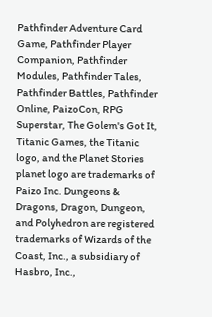Pathfinder Adventure Card Game, Pathfinder Player Companion, Pathfinder Modules, Pathfinder Tales, Pathfinder Battles, Pathfinder Online, PaizoCon, RPG Superstar, The Golem's Got It, Titanic Games, the Titanic logo, and the Planet Stories planet logo are trademarks of Paizo Inc. Dungeons & Dragons, Dragon, Dungeon, and Polyhedron are registered trademarks of Wizards of the Coast, Inc., a subsidiary of Hasbro, Inc.,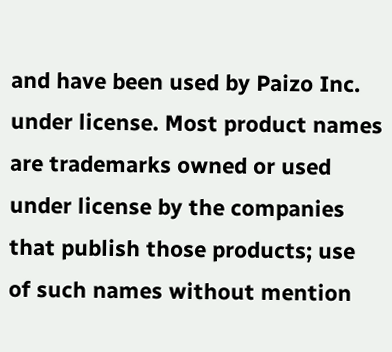and have been used by Paizo Inc. under license. Most product names are trademarks owned or used under license by the companies that publish those products; use of such names without mention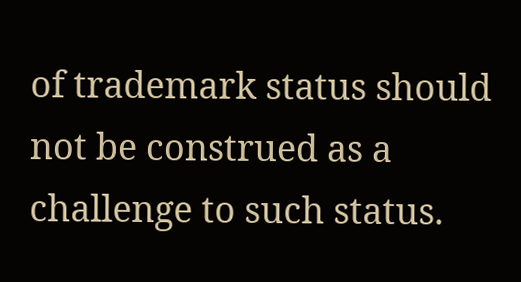of trademark status should not be construed as a challenge to such status.